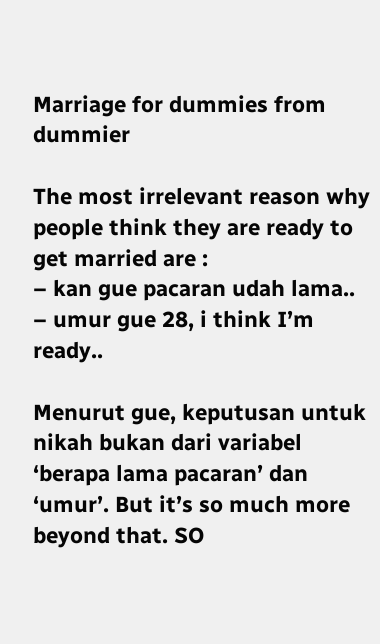Marriage for dummies from dummier

The most irrelevant reason why people think they are ready to get married are :
– kan gue pacaran udah lama..
– umur gue 28, i think I’m ready..

Menurut gue, keputusan untuk nikah bukan dari variabel ‘berapa lama pacaran’ dan ‘umur’. But it’s so much more beyond that. SO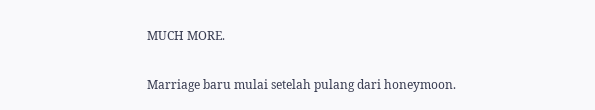MUCH MORE.

Marriage baru mulai setelah pulang dari honeymoon.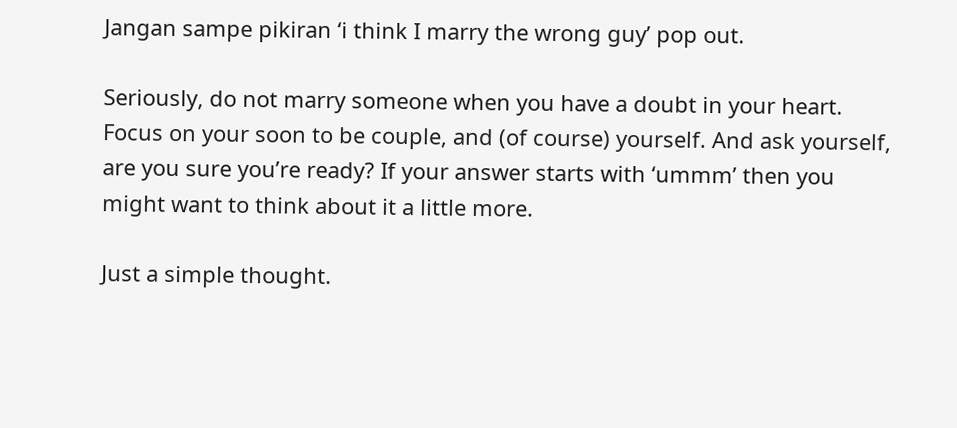Jangan sampe pikiran ‘i think I marry the wrong guy’ pop out.

Seriously, do not marry someone when you have a doubt in your heart. Focus on your soon to be couple, and (of course) yourself. And ask yourself, are you sure you’re ready? If your answer starts with ‘ummm’ then you might want to think about it a little more.

Just a simple thought.